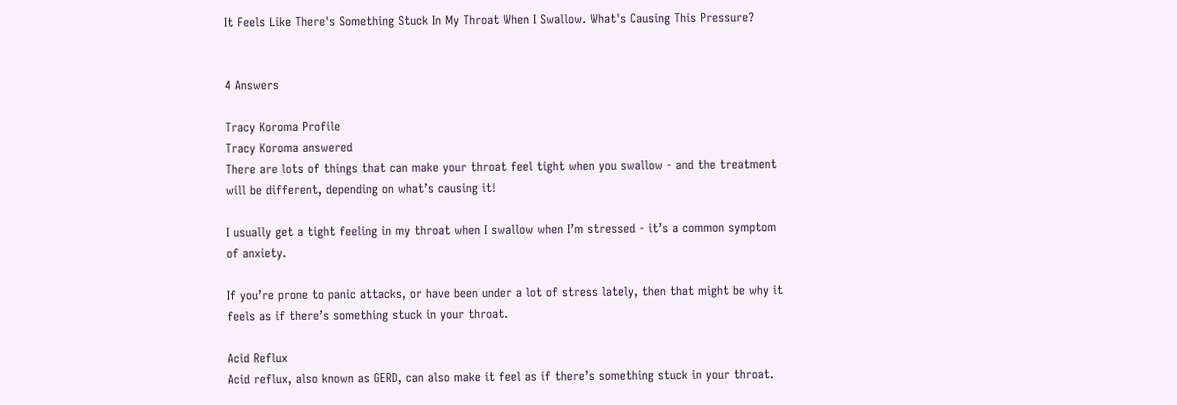It Feels Like There's Something Stuck In My Throat When I Swallow. What's Causing This Pressure?


4 Answers

Tracy Koroma Profile
Tracy Koroma answered
There are lots of things that can make your throat feel tight when you swallow - and the treatment will be different, depending on what’s causing it!

I usually get a tight feeling in my throat when I swallow when I’m stressed - it’s a common symptom of anxiety.

If you’re prone to panic attacks, or have been under a lot of stress lately, then that might be why it feels as if there’s something stuck in your throat.

Acid Reflux
Acid reflux, also known as GERD, can also make it feel as if there’s something stuck in your throat.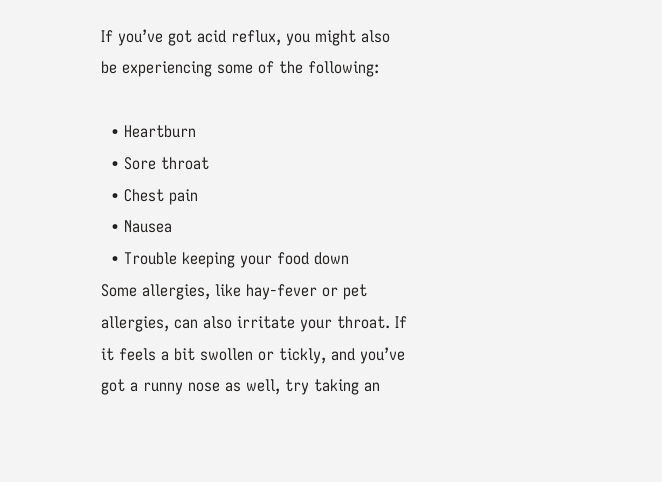If you’ve got acid reflux, you might also be experiencing some of the following:

  • Heartburn
  • Sore throat
  • Chest pain
  • Nausea
  • Trouble keeping your food down
Some allergies, like hay-fever or pet allergies, can also irritate your throat. If it feels a bit swollen or tickly, and you’ve got a runny nose as well, try taking an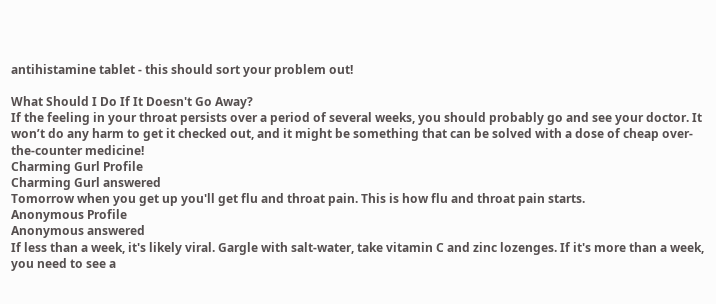antihistamine tablet - this should sort your problem out!

What Should I Do If It Doesn't Go Away?
If the feeling in your throat persists over a period of several weeks, you should probably go and see your doctor. It won’t do any harm to get it checked out, and it might be something that can be solved with a dose of cheap over-the-counter medicine!
Charming Gurl Profile
Charming Gurl answered
Tomorrow when you get up you'll get flu and throat pain. This is how flu and throat pain starts.
Anonymous Profile
Anonymous answered
If less than a week, it's likely viral. Gargle with salt-water, take vitamin C and zinc lozenges. If it's more than a week, you need to see a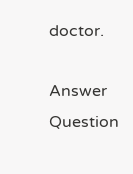doctor.

Answer Question